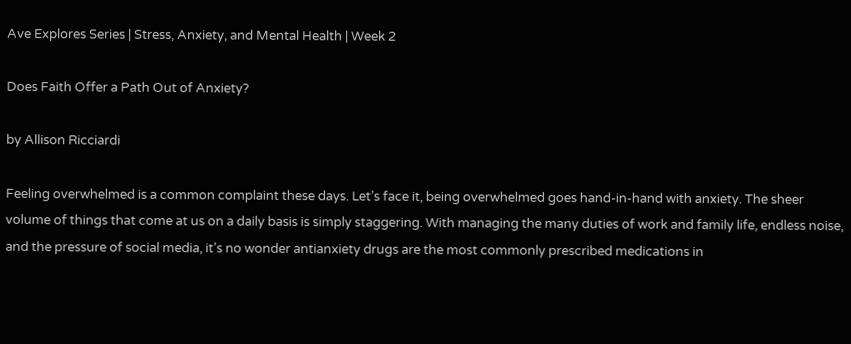Ave Explores Series | Stress, Anxiety, and Mental Health | Week 2

Does Faith Offer a Path Out of Anxiety?

by Allison Ricciardi

Feeling overwhelmed is a common complaint these days. Let’s face it, being overwhelmed goes hand-in-hand with anxiety. The sheer volume of things that come at us on a daily basis is simply staggering. With managing the many duties of work and family life, endless noise, and the pressure of social media, it’s no wonder antianxiety drugs are the most commonly prescribed medications in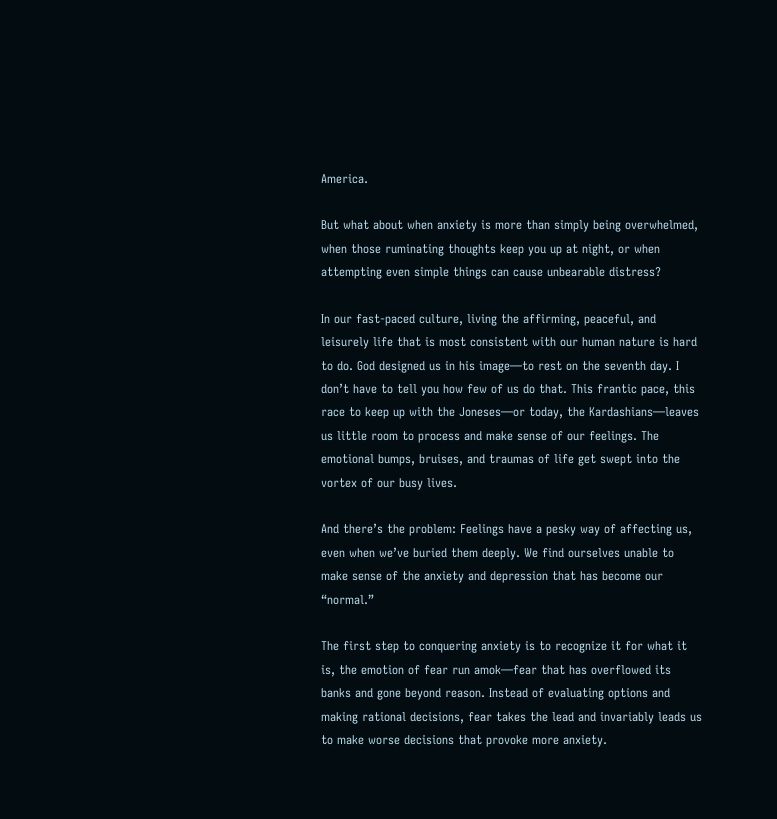America.

But what about when anxiety is more than simply being overwhelmed, when those ruminating thoughts keep you up at night, or when attempting even simple things can cause unbearable distress?

In our fast-paced culture, living the affirming, peaceful, and leisurely life that is most consistent with our human nature is hard to do. God designed us in his image—to rest on the seventh day. I don’t have to tell you how few of us do that. This frantic pace, this race to keep up with the Joneses—or today, the Kardashians—leaves us little room to process and make sense of our feelings. The emotional bumps, bruises, and traumas of life get swept into the vortex of our busy lives.

And there’s the problem: Feelings have a pesky way of affecting us, even when we’ve buried them deeply. We find ourselves unable to make sense of the anxiety and depression that has become our “normal.”

The first step to conquering anxiety is to recognize it for what it is, the emotion of fear run amok—fear that has overflowed its banks and gone beyond reason. Instead of evaluating options and making rational decisions, fear takes the lead and invariably leads us to make worse decisions that provoke more anxiety.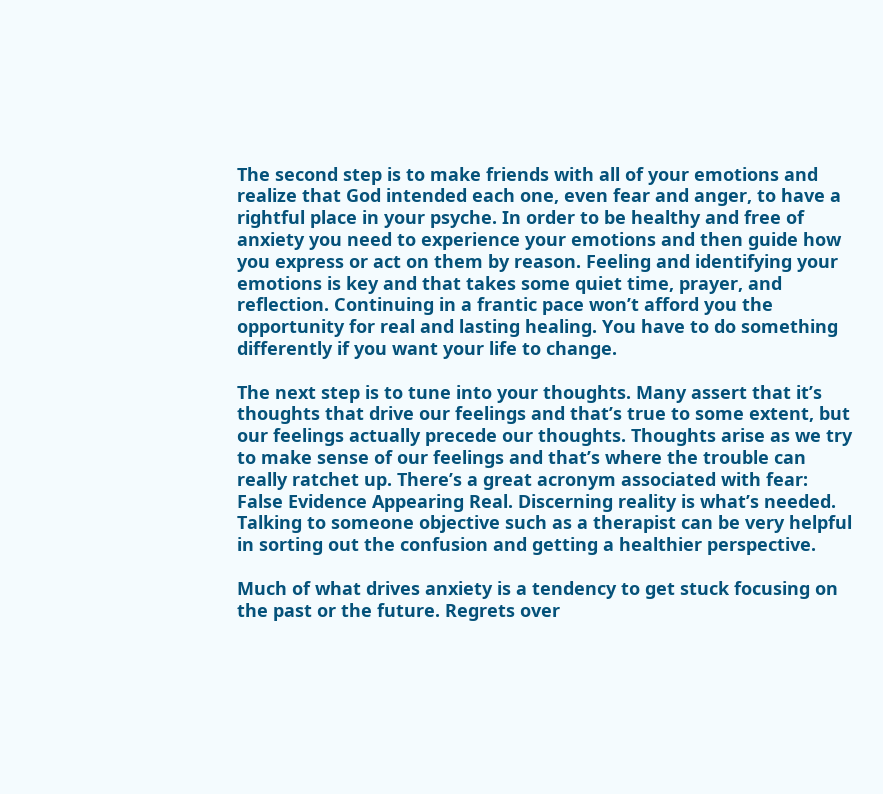The second step is to make friends with all of your emotions and realize that God intended each one, even fear and anger, to have a rightful place in your psyche. In order to be healthy and free of anxiety you need to experience your emotions and then guide how you express or act on them by reason. Feeling and identifying your emotions is key and that takes some quiet time, prayer, and reflection. Continuing in a frantic pace won’t afford you the opportunity for real and lasting healing. You have to do something differently if you want your life to change.

The next step is to tune into your thoughts. Many assert that it’s thoughts that drive our feelings and that’s true to some extent, but our feelings actually precede our thoughts. Thoughts arise as we try to make sense of our feelings and that’s where the trouble can really ratchet up. There’s a great acronym associated with fear: False Evidence Appearing Real. Discerning reality is what’s needed. Talking to someone objective such as a therapist can be very helpful in sorting out the confusion and getting a healthier perspective.

Much of what drives anxiety is a tendency to get stuck focusing on the past or the future. Regrets over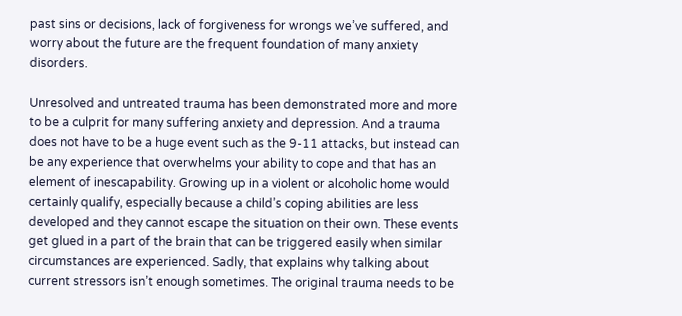past sins or decisions, lack of forgiveness for wrongs we’ve suffered, and worry about the future are the frequent foundation of many anxiety disorders.

Unresolved and untreated trauma has been demonstrated more and more to be a culprit for many suffering anxiety and depression. And a trauma does not have to be a huge event such as the 9-11 attacks, but instead can be any experience that overwhelms your ability to cope and that has an element of inescapability. Growing up in a violent or alcoholic home would certainly qualify, especially because a child’s coping abilities are less developed and they cannot escape the situation on their own. These events get glued in a part of the brain that can be triggered easily when similar circumstances are experienced. Sadly, that explains why talking about current stressors isn’t enough sometimes. The original trauma needs to be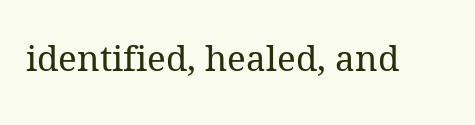identified, healed, and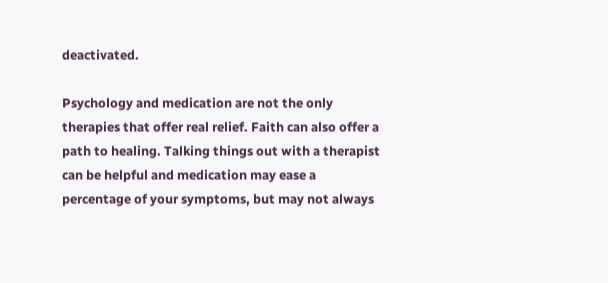deactivated.

Psychology and medication are not the only therapies that offer real relief. Faith can also offer a path to healing. Talking things out with a therapist can be helpful and medication may ease a percentage of your symptoms, but may not always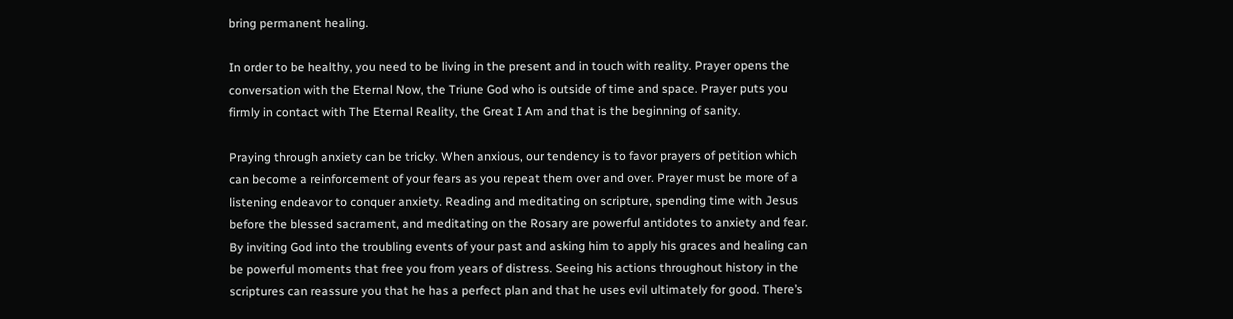bring permanent healing.

In order to be healthy, you need to be living in the present and in touch with reality. Prayer opens the conversation with the Eternal Now, the Triune God who is outside of time and space. Prayer puts you firmly in contact with The Eternal Reality, the Great I Am and that is the beginning of sanity.

Praying through anxiety can be tricky. When anxious, our tendency is to favor prayers of petition which can become a reinforcement of your fears as you repeat them over and over. Prayer must be more of a listening endeavor to conquer anxiety. Reading and meditating on scripture, spending time with Jesus before the blessed sacrament, and meditating on the Rosary are powerful antidotes to anxiety and fear. By inviting God into the troubling events of your past and asking him to apply his graces and healing can be powerful moments that free you from years of distress. Seeing his actions throughout history in the scriptures can reassure you that he has a perfect plan and that he uses evil ultimately for good. There’s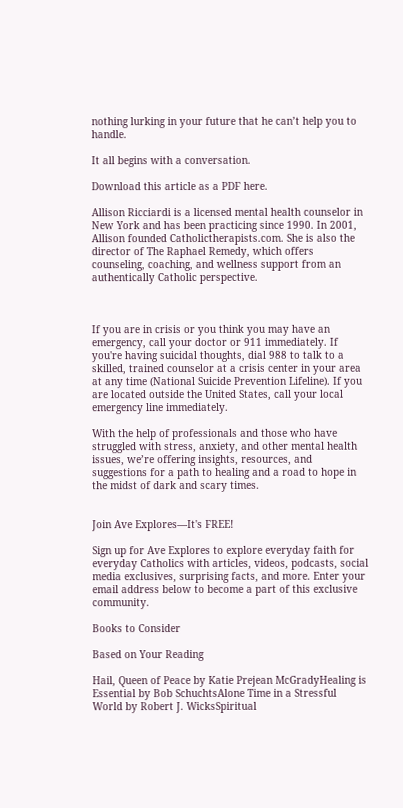nothing lurking in your future that he can’t help you to handle.

It all begins with a conversation.

Download this article as a PDF here.

Allison Ricciardi is a licensed mental health counselor in New York and has been practicing since 1990. In 2001, Allison founded Catholictherapists.com. She is also the director of The Raphael Remedy, which offers counseling, coaching, and wellness support from an authentically Catholic perspective.



If you are in crisis or you think you may have an emergency, call your doctor or 911 immediately. If you're having suicidal thoughts, dial 988 to talk to a skilled, trained counselor at a crisis center in your area at any time (National Suicide Prevention Lifeline). If you are located outside the United States, call your local emergency line immediately.

With the help of professionals and those who have struggled with stress, anxiety, and other mental health issues, we’re offering insights, resources, and suggestions for a path to healing and a road to hope in the midst of dark and scary times.


Join Ave Explores—It's FREE!

Sign up for Ave Explores to explore everyday faith for everyday Catholics with articles, videos, podcasts, social media exclusives, surprising facts, and more. Enter your email address below to become a part of this exclusive community.

Books to Consider

Based on Your Reading

Hail, Queen of Peace by Katie Prejean McGradyHealing is Essential by Bob SchuchtsAlone Time in a Stressful World by Robert J. WicksSpiritual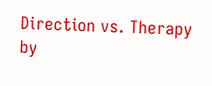Direction vs. Therapy by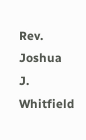Rev. Joshua J. Whitfield